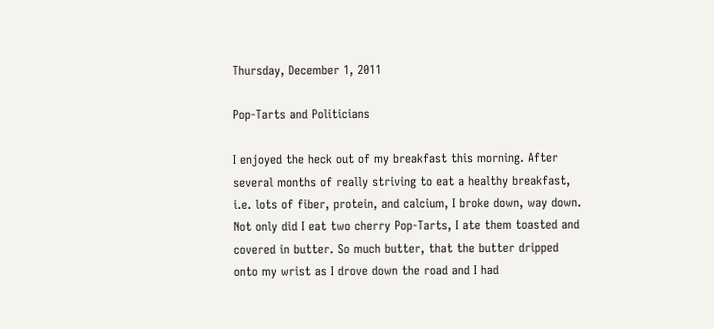Thursday, December 1, 2011

Pop-Tarts and Politicians

I enjoyed the heck out of my breakfast this morning. After several months of really striving to eat a healthy breakfast, i.e. lots of fiber, protein, and calcium, I broke down, way down. Not only did I eat two cherry Pop-Tarts, I ate them toasted and covered in butter. So much butter, that the butter dripped onto my wrist as I drove down the road and I had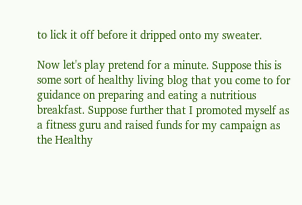to lick it off before it dripped onto my sweater.

Now let's play pretend for a minute. Suppose this is some sort of healthy living blog that you come to for guidance on preparing and eating a nutritious breakfast. Suppose further that I promoted myself as a fitness guru and raised funds for my campaign as the Healthy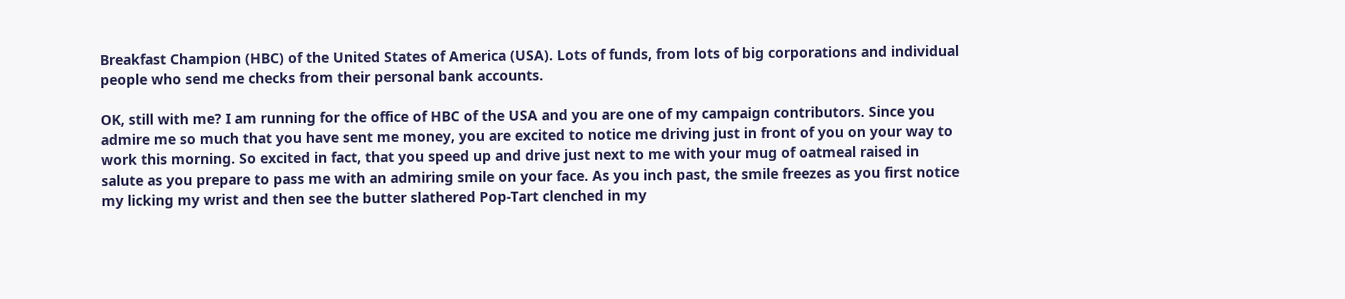Breakfast Champion (HBC) of the United States of America (USA). Lots of funds, from lots of big corporations and individual people who send me checks from their personal bank accounts.

OK, still with me? I am running for the office of HBC of the USA and you are one of my campaign contributors. Since you admire me so much that you have sent me money, you are excited to notice me driving just in front of you on your way to work this morning. So excited in fact, that you speed up and drive just next to me with your mug of oatmeal raised in salute as you prepare to pass me with an admiring smile on your face. As you inch past, the smile freezes as you first notice my licking my wrist and then see the butter slathered Pop-Tart clenched in my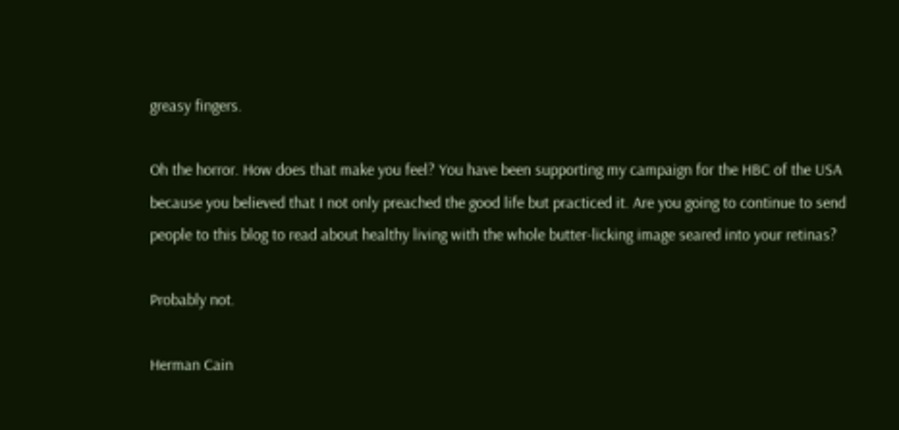greasy fingers.

Oh the horror. How does that make you feel? You have been supporting my campaign for the HBC of the USA because you believed that I not only preached the good life but practiced it. Are you going to continue to send people to this blog to read about healthy living with the whole butter-licking image seared into your retinas?

Probably not.

Herman Cain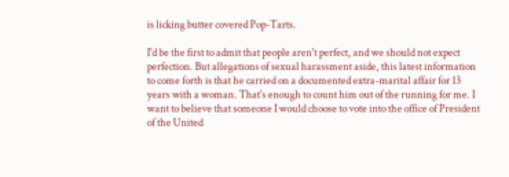is licking butter covered Pop-Tarts.

I'd be the first to admit that people aren't perfect, and we should not expect perfection. But allegations of sexual harassment aside, this latest information to come forth is that he carried on a documented extra-marital affair for 13 years with a woman. That's enough to count him out of the running for me. I want to believe that someone I would choose to vote into the office of President of the United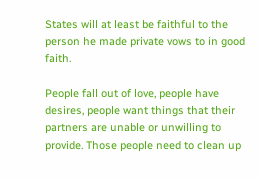States will at least be faithful to the person he made private vows to in good faith.

People fall out of love, people have desires, people want things that their partners are unable or unwilling to provide. Those people need to clean up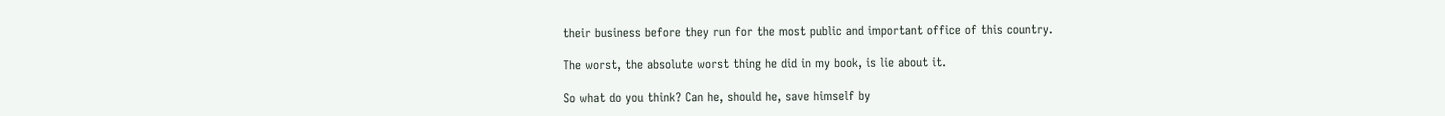their business before they run for the most public and important office of this country.

The worst, the absolute worst thing he did in my book, is lie about it.

So what do you think? Can he, should he, save himself by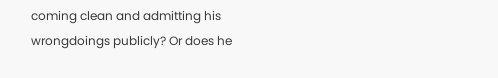coming clean and admitting his wrongdoings publicly? Or does he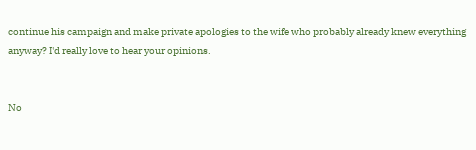continue his campaign and make private apologies to the wife who probably already knew everything anyway? I'd really love to hear your opinions.


No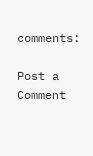comments:

Post a Comment